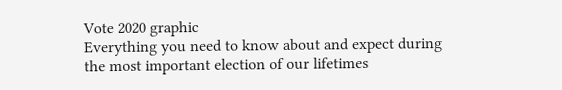Vote 2020 graphic
Everything you need to know about and expect during
the most important election of our lifetimes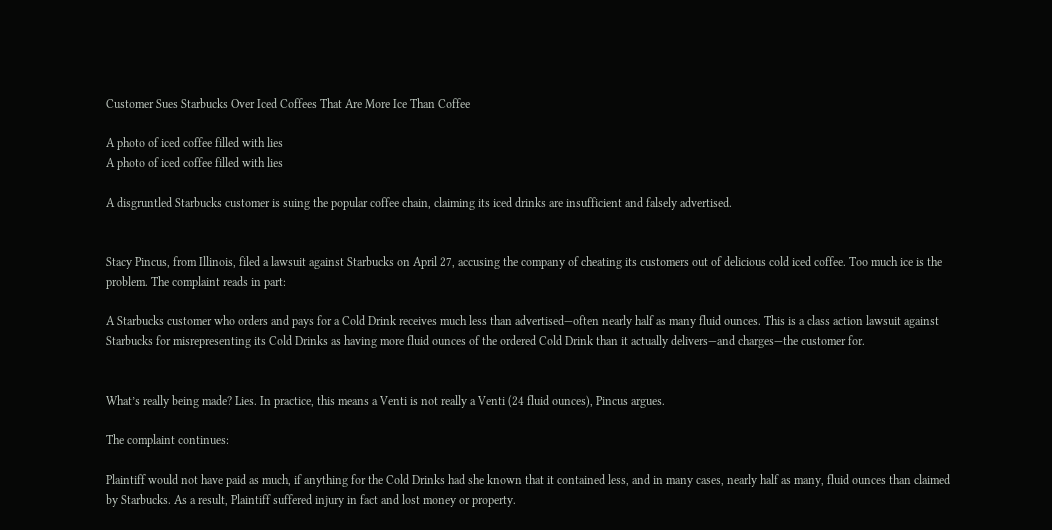Customer Sues Starbucks Over Iced Coffees That Are More Ice Than Coffee

A photo of iced coffee filled with lies
A photo of iced coffee filled with lies

A disgruntled Starbucks customer is suing the popular coffee chain, claiming its iced drinks are insufficient and falsely advertised.


Stacy Pincus, from Illinois, filed a lawsuit against Starbucks on April 27, accusing the company of cheating its customers out of delicious cold iced coffee. Too much ice is the problem. The complaint reads in part:

A Starbucks customer who orders and pays for a Cold Drink receives much less than advertised—often nearly half as many fluid ounces. This is a class action lawsuit against Starbucks for misrepresenting its Cold Drinks as having more fluid ounces of the ordered Cold Drink than it actually delivers—and charges—the customer for.


What’s really being made? Lies. In practice, this means a Venti is not really a Venti (24 fluid ounces), Pincus argues.

The complaint continues:

Plaintiff would not have paid as much, if anything for the Cold Drinks had she known that it contained less, and in many cases, nearly half as many, fluid ounces than claimed by Starbucks. As a result, Plaintiff suffered injury in fact and lost money or property.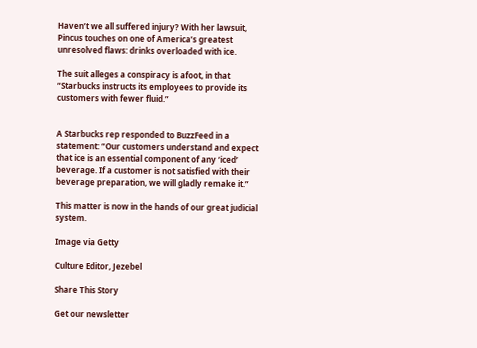Haven’t we all suffered injury? With her lawsuit, Pincus touches on one of America’s greatest unresolved flaws: drinks overloaded with ice.

The suit alleges a conspiracy is afoot, in that “Starbucks instructs its employees to provide its customers with fewer fluid.”


A Starbucks rep responded to BuzzFeed in a statement: “Our customers understand and expect that ice is an essential component of any ‘iced’ beverage. If a customer is not satisfied with their beverage preparation, we will gladly remake it.”

This matter is now in the hands of our great judicial system.

Image via Getty

Culture Editor, Jezebel

Share This Story

Get our newsletter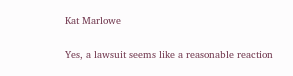Kat Marlowe

Yes, a lawsuit seems like a reasonable reaction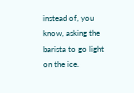instead of, you know, asking the barista to go light on the ice.